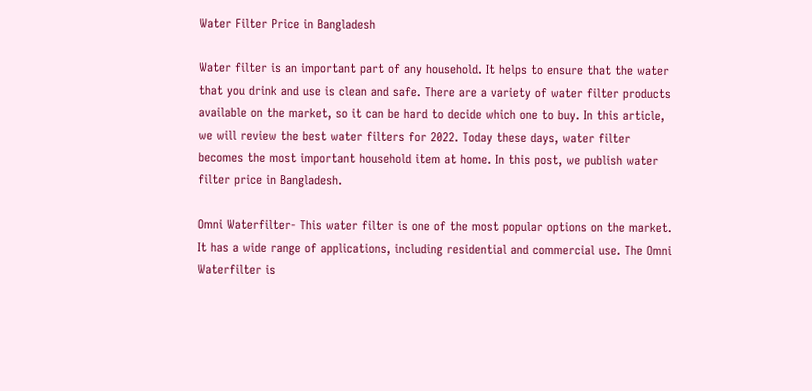Water Filter Price in Bangladesh

Water filter is an important part of any household. It helps to ensure that the water that you drink and use is clean and safe. There are a variety of water filter products available on the market, so it can be hard to decide which one to buy. In this article, we will review the best water filters for 2022. Today these days, water filter becomes the most important household item at home. In this post, we publish water filter price in Bangladesh.

Omni Waterfilter- This water filter is one of the most popular options on the market. It has a wide range of applications, including residential and commercial use. The Omni Waterfilter is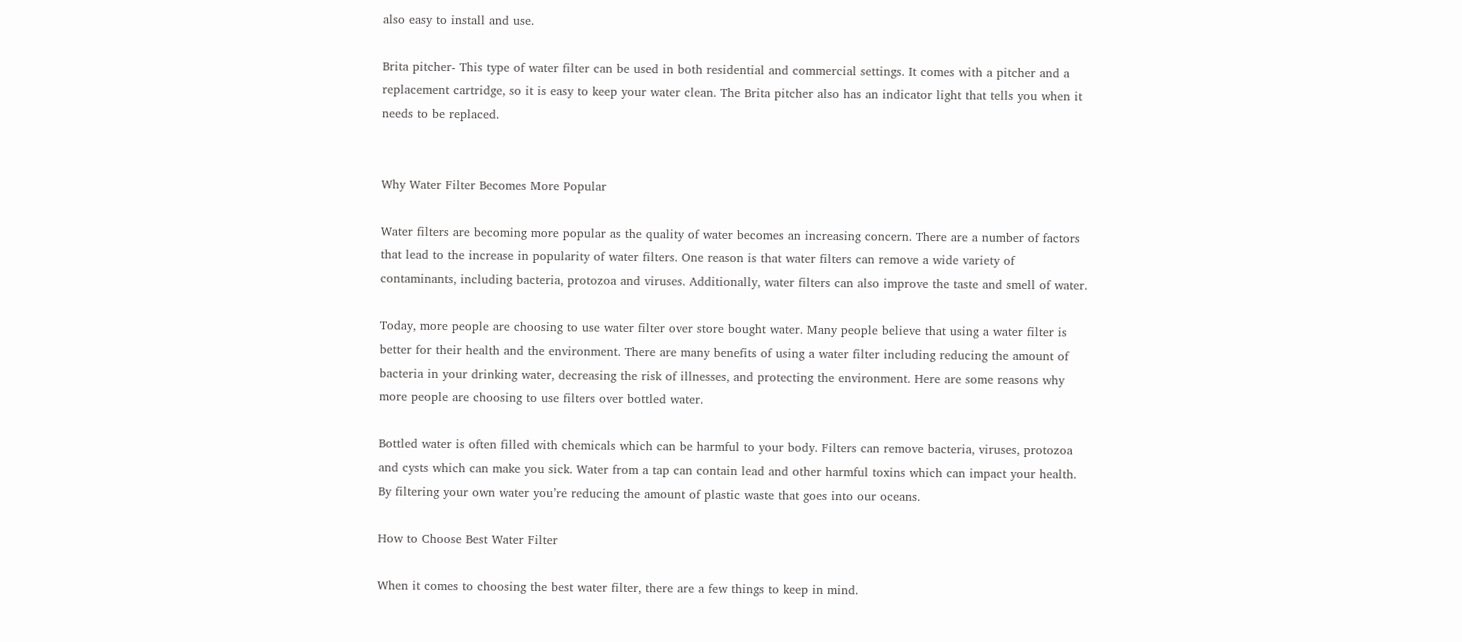also easy to install and use.

Brita pitcher- This type of water filter can be used in both residential and commercial settings. It comes with a pitcher and a replacement cartridge, so it is easy to keep your water clean. The Brita pitcher also has an indicator light that tells you when it needs to be replaced.


Why Water Filter Becomes More Popular

Water filters are becoming more popular as the quality of water becomes an increasing concern. There are a number of factors that lead to the increase in popularity of water filters. One reason is that water filters can remove a wide variety of contaminants, including bacteria, protozoa and viruses. Additionally, water filters can also improve the taste and smell of water.

Today, more people are choosing to use water filter over store bought water. Many people believe that using a water filter is better for their health and the environment. There are many benefits of using a water filter including reducing the amount of bacteria in your drinking water, decreasing the risk of illnesses, and protecting the environment. Here are some reasons why more people are choosing to use filters over bottled water.

Bottled water is often filled with chemicals which can be harmful to your body. Filters can remove bacteria, viruses, protozoa and cysts which can make you sick. Water from a tap can contain lead and other harmful toxins which can impact your health. By filtering your own water you’re reducing the amount of plastic waste that goes into our oceans.

How to Choose Best Water Filter

When it comes to choosing the best water filter, there are a few things to keep in mind.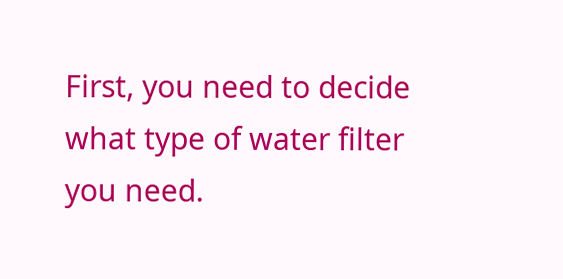First, you need to decide what type of water filter you need.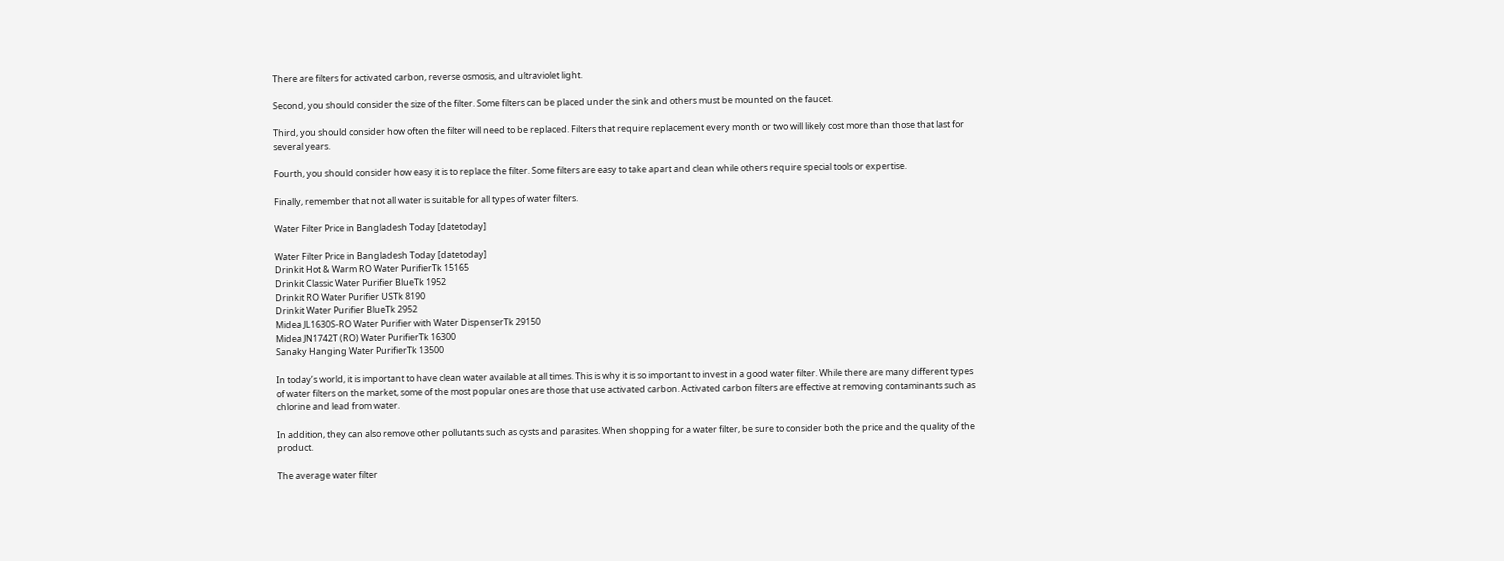There are filters for activated carbon, reverse osmosis, and ultraviolet light.

Second, you should consider the size of the filter. Some filters can be placed under the sink and others must be mounted on the faucet.

Third, you should consider how often the filter will need to be replaced. Filters that require replacement every month or two will likely cost more than those that last for several years.

Fourth, you should consider how easy it is to replace the filter. Some filters are easy to take apart and clean while others require special tools or expertise.

Finally, remember that not all water is suitable for all types of water filters.

Water Filter Price in Bangladesh Today [datetoday]

Water Filter Price in Bangladesh Today [datetoday]
Drinkit Hot & Warm RO Water PurifierTk 15165
Drinkit Classic Water Purifier BlueTk 1952
Drinkit RO Water Purifier USTk 8190
Drinkit Water Purifier BlueTk 2952
Midea JL1630S-RO Water Purifier with Water DispenserTk 29150
Midea JN1742T (RO) Water PurifierTk 16300
Sanaky Hanging Water PurifierTk 13500

In today’s world, it is important to have clean water available at all times. This is why it is so important to invest in a good water filter. While there are many different types of water filters on the market, some of the most popular ones are those that use activated carbon. Activated carbon filters are effective at removing contaminants such as chlorine and lead from water.

In addition, they can also remove other pollutants such as cysts and parasites. When shopping for a water filter, be sure to consider both the price and the quality of the product.

The average water filter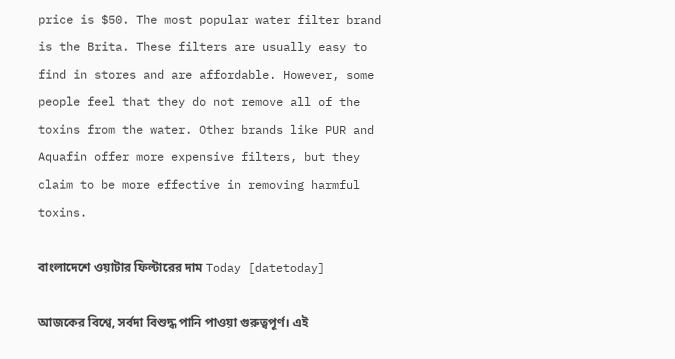price is $50. The most popular water filter brand is the Brita. These filters are usually easy to find in stores and are affordable. However, some people feel that they do not remove all of the toxins from the water. Other brands like PUR and Aquafin offer more expensive filters, but they claim to be more effective in removing harmful toxins.

বাংলাদেশে ওয়াটার ফিল্টারের দাম Today [datetoday]

আজকের বিশ্বে, সর্বদা বিশুদ্ধ পানি পাওয়া গুরুত্বপূর্ণ। এই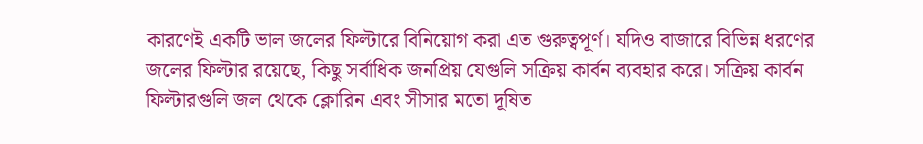কারণেই একটি ভাল জলের ফিল্টারে বিনিয়োগ করা এত গুরুত্বপূর্ণ। যদিও বাজারে বিভিন্ন ধরণের জলের ফিল্টার রয়েছে, কিছু সর্বাধিক জনপ্রিয় যেগুলি সক্রিয় কার্বন ব্যবহার করে। সক্রিয় কার্বন ফিল্টারগুলি জল থেকে ক্লোরিন এবং সীসার মতো দূষিত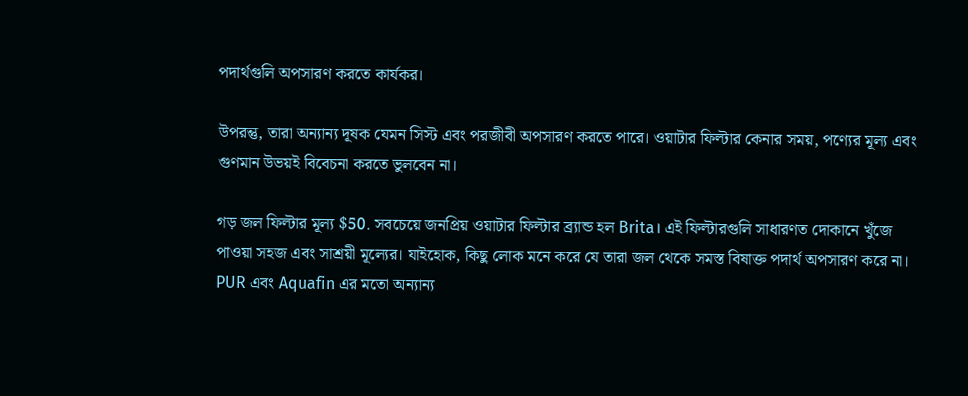পদার্থগুলি অপসারণ করতে কার্যকর।

উপরন্তু, তারা অন্যান্য দূষক যেমন সিস্ট এবং পরজীবী অপসারণ করতে পারে। ওয়াটার ফিল্টার কেনার সময়, পণ্যের মূল্য এবং গুণমান উভয়ই বিবেচনা করতে ভুলবেন না।

গড় জল ফিল্টার মূল্য $50. সবচেয়ে জনপ্রিয় ওয়াটার ফিল্টার ব্র্যান্ড হল Brita। এই ফিল্টারগুলি সাধারণত দোকানে খুঁজে পাওয়া সহজ এবং সাশ্রয়ী মূল্যের। যাইহোক, কিছু লোক মনে করে যে তারা জল থেকে সমস্ত বিষাক্ত পদার্থ অপসারণ করে না। PUR এবং Aquafin এর মতো অন্যান্য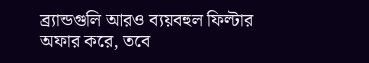ব্র্যান্ডগুলি আরও ব্যয়বহুল ফিল্টার অফার করে, তবে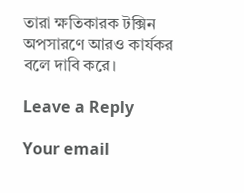তারা ক্ষতিকারক টক্সিন অপসারণে আরও কার্যকর বলে দাবি করে।

Leave a Reply

Your email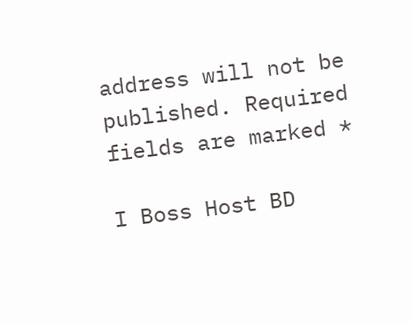address will not be published. Required fields are marked *

I Boss Host BD